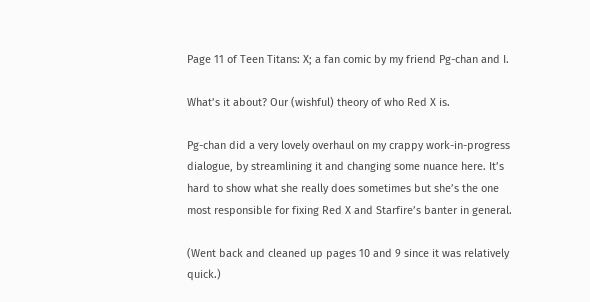Page 11 of Teen Titans: X; a fan comic by my friend Pg-chan and I.

What’s it about? Our (wishful) theory of who Red X is.

Pg-chan did a very lovely overhaul on my crappy work-in-progress dialogue, by streamlining it and changing some nuance here. It’s hard to show what she really does sometimes but she’s the one most responsible for fixing Red X and Starfire’s banter in general.

(Went back and cleaned up pages 10 and 9 since it was relatively quick.)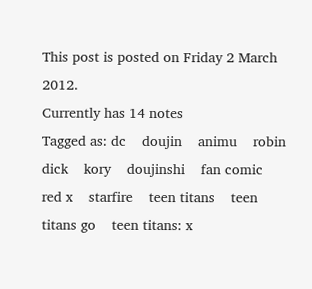This post is posted on Friday 2 March 2012.
Currently has 14 notes
Tagged as: dc    doujin    animu    robin    dick    kory    doujinshi    fan comic    red x    starfire    teen titans    teen titans go    teen titans: x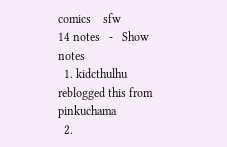comics    sfw
14 notes   -   Show notes
  1. kidcthulhu reblogged this from pinkuchama
  2.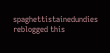spaghettistainedundies reblogged this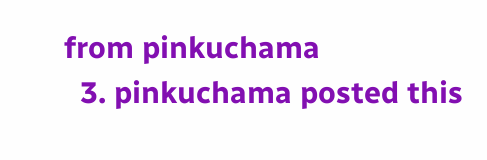from pinkuchama
  3. pinkuchama posted this